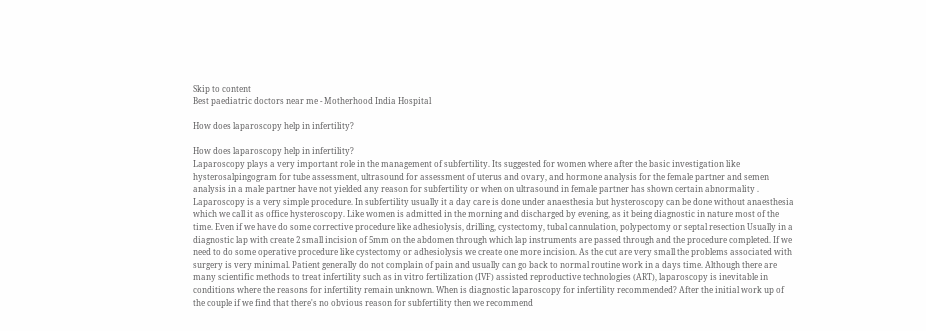Skip to content
Best paediatric doctors near me - Motherhood India Hospital

How does laparoscopy help in infertility?

How does laparoscopy help in infertility?
Laparoscopy plays a very important role in the management of subfertility. Its suggested for women where after the basic investigation like hysterosalpingogram for tube assessment, ultrasound for assessment of uterus and ovary, and hormone analysis for the female partner and semen analysis in a male partner have not yielded any reason for subfertility or when on ultrasound in female partner has shown certain abnormality . Laparoscopy is a very simple procedure. In subfertility usually it a day care is done under anaesthesia but hysteroscopy can be done without anaesthesia which we call it as office hysteroscopy. Like women is admitted in the morning and discharged by evening, as it being diagnostic in nature most of the time. Even if we have do some corrective procedure like adhesiolysis, drilling, cystectomy, tubal cannulation, polypectomy or septal resection Usually in a diagnostic lap with create 2 small incision of 5mm on the abdomen through which lap instruments are passed through and the procedure completed. If we need to do some operative procedure like cystectomy or adhesiolysis we create one more incision. As the cut are very small the problems associated with surgery is very minimal. Patient generally do not complain of pain and usually can go back to normal routine work in a days time. Although there are many scientific methods to treat infertility such as in vitro fertilization (IVF) assisted reproductive technologies (ART), laparoscopy is inevitable in conditions where the reasons for infertility remain unknown. When is diagnostic laparoscopy for infertility recommended? After the initial work up of the couple if we find that there's no obvious reason for subfertility then we recommend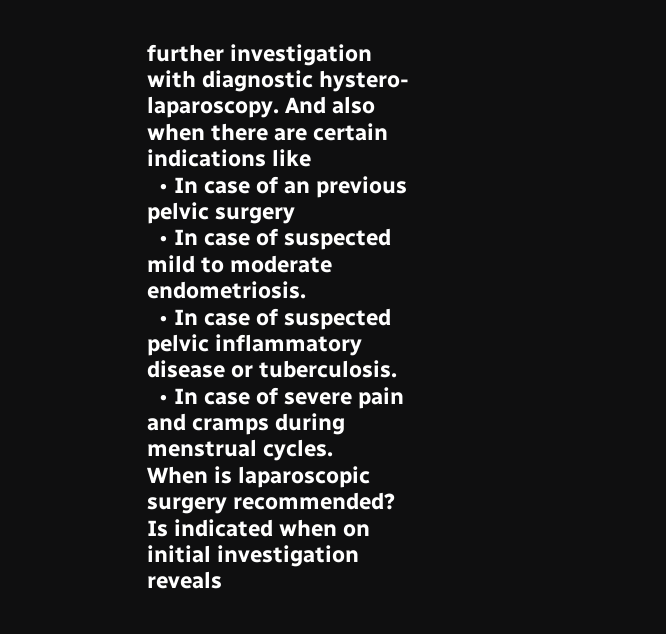further investigation with diagnostic hystero- laparoscopy. And also when there are certain indications like
  • In case of an previous pelvic surgery
  • In case of suspected mild to moderate endometriosis.
  • In case of suspected pelvic inflammatory disease or tuberculosis.
  • In case of severe pain and cramps during menstrual cycles.
When is laparoscopic surgery recommended? Is indicated when on initial investigation reveals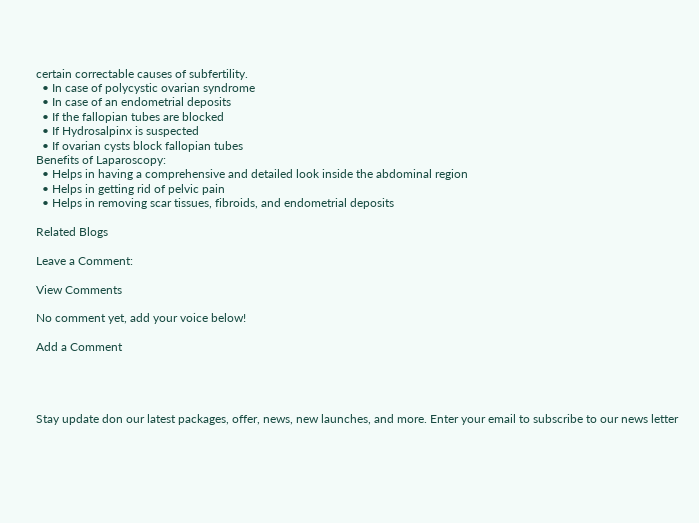certain correctable causes of subfertility.
  • In case of polycystic ovarian syndrome
  • In case of an endometrial deposits
  • If the fallopian tubes are blocked
  • If Hydrosalpinx is suspected
  • If ovarian cysts block fallopian tubes
Benefits of Laparoscopy:
  • Helps in having a comprehensive and detailed look inside the abdominal region
  • Helps in getting rid of pelvic pain
  • Helps in removing scar tissues, fibroids, and endometrial deposits

Related Blogs

Leave a Comment:

View Comments

No comment yet, add your voice below!

Add a Comment




Stay update don our latest packages, offer, news, new launches, and more. Enter your email to subscribe to our news letter